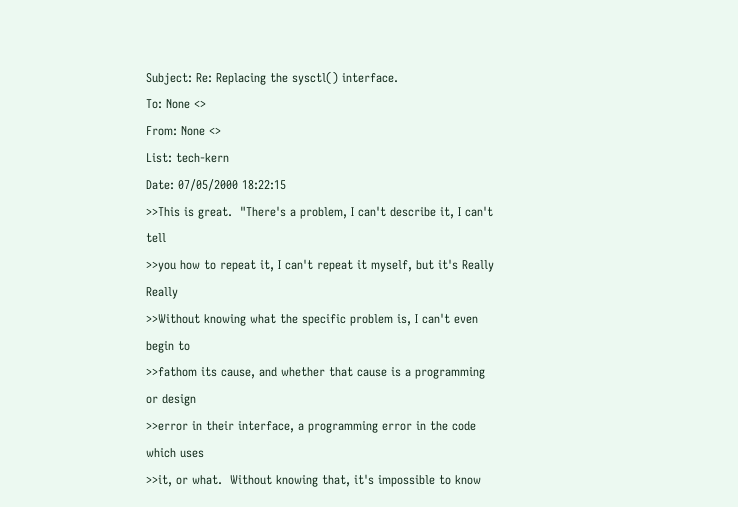Subject: Re: Replacing the sysctl() interface.
To: None <>
From: None <>
List: tech-kern
Date: 07/05/2000 18:22:15
>>This is great.  "There's a problem, I can't describe it, I can't tell
>>you how to repeat it, I can't repeat it myself, but it's Really Really
>>Without knowing what the specific problem is, I can't even begin to
>>fathom its cause, and whether that cause is a programming or design
>>error in their interface, a programming error in the code which uses
>>it, or what.  Without knowing that, it's impossible to know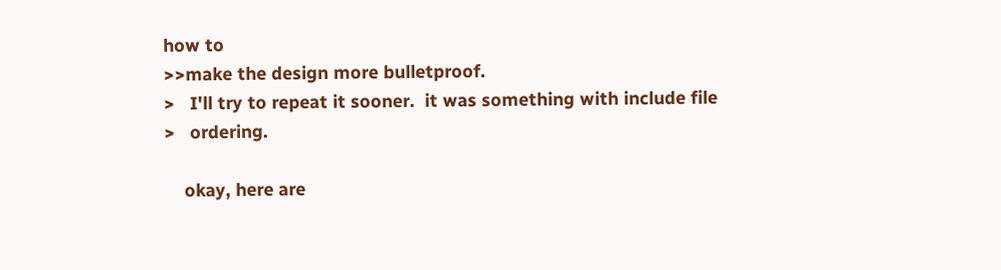how to
>>make the design more bulletproof.
>   I'll try to repeat it sooner.  it was something with include file
>   ordering.

    okay, here are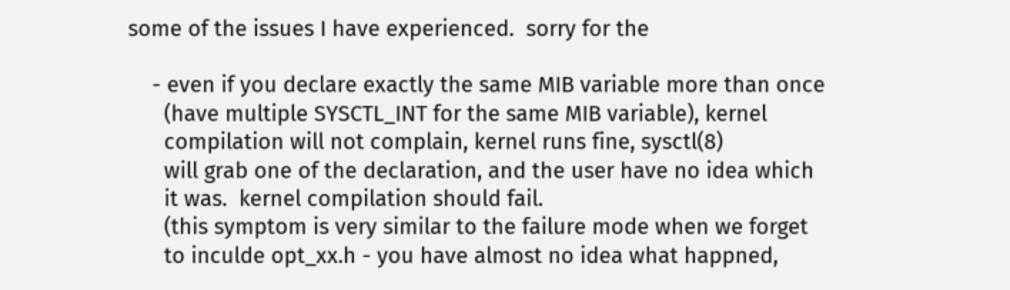some of the issues I have experienced.  sorry for the

    - even if you declare exactly the same MIB variable more than once
      (have multiple SYSCTL_INT for the same MIB variable), kernel
      compilation will not complain, kernel runs fine, sysctl(8)
      will grab one of the declaration, and the user have no idea which
      it was.  kernel compilation should fail.
      (this symptom is very similar to the failure mode when we forget
      to inculde opt_xx.h - you have almost no idea what happned,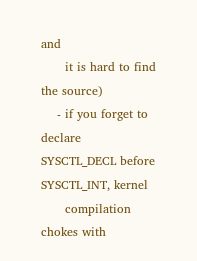and
      it is hard to find the source)
    - if you forget to declare SYSCTL_DECL before SYSCTL_INT, kernel
      compilation chokes with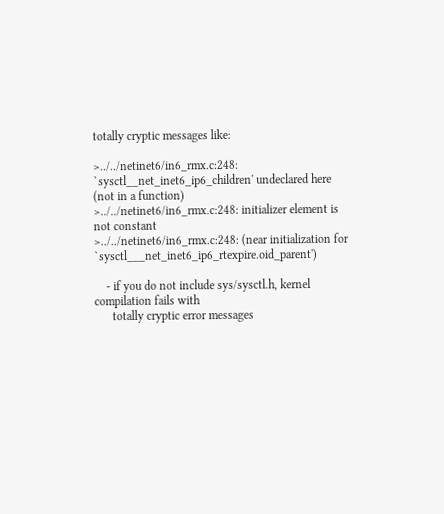totally cryptic messages like:

>../../netinet6/in6_rmx.c:248: `sysctl__net_inet6_ip6_children' undeclared here (not in a function)
>../../netinet6/in6_rmx.c:248: initializer element is not constant
>../../netinet6/in6_rmx.c:248: (near initialization for `sysctl___net_inet6_ip6_rtexpire.oid_parent')

    - if you do not include sys/sysctl.h, kernel compilation fails with
      totally cryptic error messages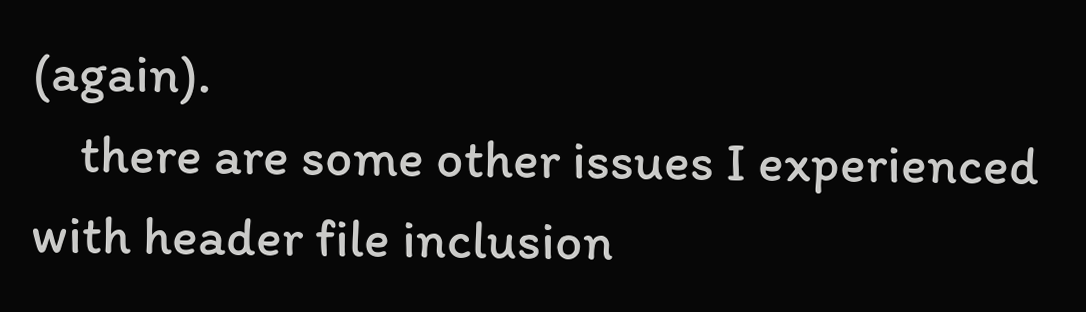(again).
    there are some other issues I experienced with header file inclusion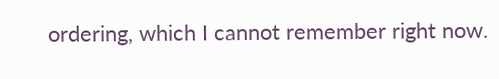ordering, which I cannot remember right now.